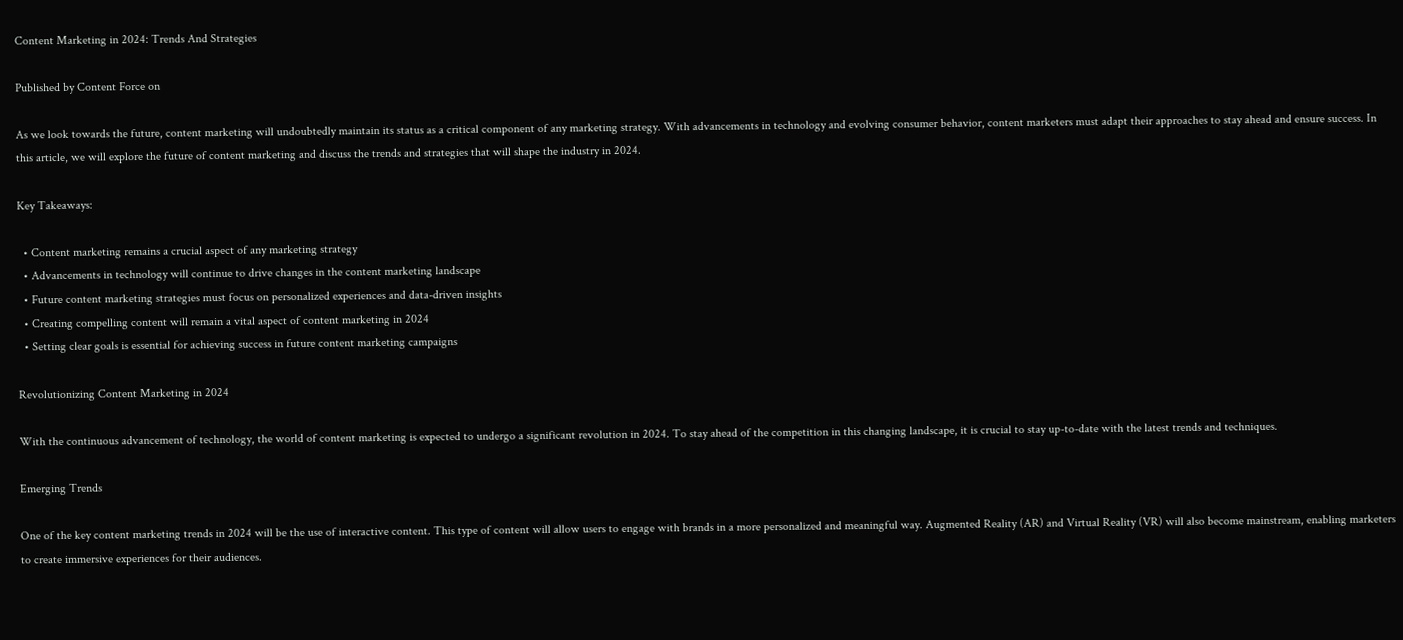Content Marketing in 2024: Trends And Strategies

Published by Content Force on

As we look towards the future, content marketing will undoubtedly maintain its status as a critical component of any marketing strategy. With advancements in technology and evolving consumer behavior, content marketers must adapt their approaches to stay ahead and ensure success. In this article, we will explore the future of content marketing and discuss the trends and strategies that will shape the industry in 2024.

Key Takeaways:

  • Content marketing remains a crucial aspect of any marketing strategy
  • Advancements in technology will continue to drive changes in the content marketing landscape
  • Future content marketing strategies must focus on personalized experiences and data-driven insights
  • Creating compelling content will remain a vital aspect of content marketing in 2024
  • Setting clear goals is essential for achieving success in future content marketing campaigns

Revolutionizing Content Marketing in 2024

With the continuous advancement of technology, the world of content marketing is expected to undergo a significant revolution in 2024. To stay ahead of the competition in this changing landscape, it is crucial to stay up-to-date with the latest trends and techniques.

Emerging Trends

One of the key content marketing trends in 2024 will be the use of interactive content. This type of content will allow users to engage with brands in a more personalized and meaningful way. Augmented Reality (AR) and Virtual Reality (VR) will also become mainstream, enabling marketers to create immersive experiences for their audiences.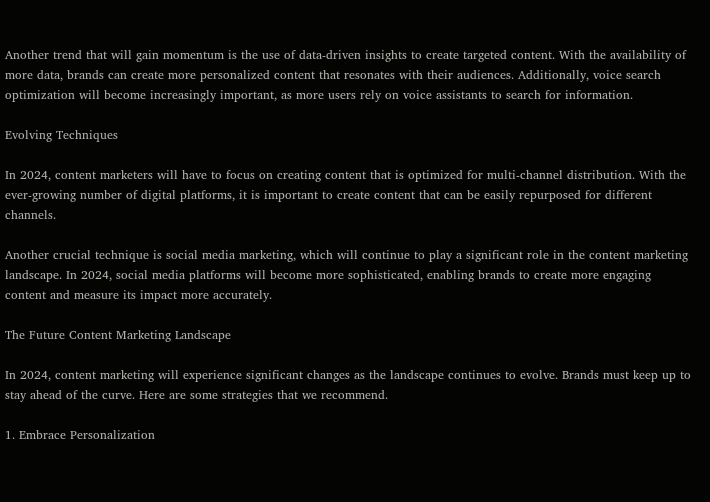Another trend that will gain momentum is the use of data-driven insights to create targeted content. With the availability of more data, brands can create more personalized content that resonates with their audiences. Additionally, voice search optimization will become increasingly important, as more users rely on voice assistants to search for information.

Evolving Techniques

In 2024, content marketers will have to focus on creating content that is optimized for multi-channel distribution. With the ever-growing number of digital platforms, it is important to create content that can be easily repurposed for different channels.

Another crucial technique is social media marketing, which will continue to play a significant role in the content marketing landscape. In 2024, social media platforms will become more sophisticated, enabling brands to create more engaging content and measure its impact more accurately.

The Future Content Marketing Landscape

In 2024, content marketing will experience significant changes as the landscape continues to evolve. Brands must keep up to stay ahead of the curve. Here are some strategies that we recommend.

1. Embrace Personalization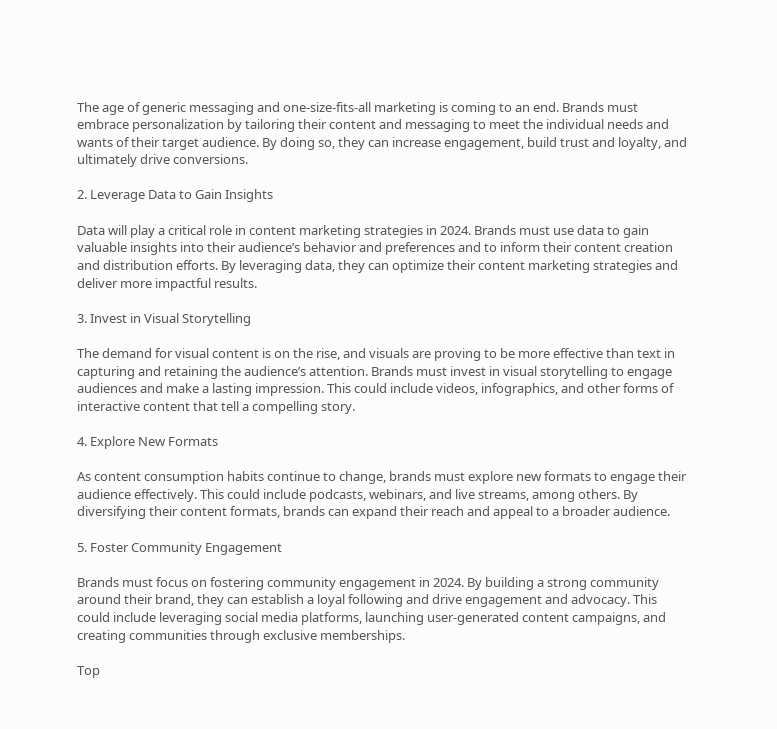The age of generic messaging and one-size-fits-all marketing is coming to an end. Brands must embrace personalization by tailoring their content and messaging to meet the individual needs and wants of their target audience. By doing so, they can increase engagement, build trust and loyalty, and ultimately drive conversions.

2. Leverage Data to Gain Insights

Data will play a critical role in content marketing strategies in 2024. Brands must use data to gain valuable insights into their audience’s behavior and preferences and to inform their content creation and distribution efforts. By leveraging data, they can optimize their content marketing strategies and deliver more impactful results.

3. Invest in Visual Storytelling

The demand for visual content is on the rise, and visuals are proving to be more effective than text in capturing and retaining the audience’s attention. Brands must invest in visual storytelling to engage audiences and make a lasting impression. This could include videos, infographics, and other forms of interactive content that tell a compelling story.

4. Explore New Formats

As content consumption habits continue to change, brands must explore new formats to engage their audience effectively. This could include podcasts, webinars, and live streams, among others. By diversifying their content formats, brands can expand their reach and appeal to a broader audience.

5. Foster Community Engagement

Brands must focus on fostering community engagement in 2024. By building a strong community around their brand, they can establish a loyal following and drive engagement and advocacy. This could include leveraging social media platforms, launching user-generated content campaigns, and creating communities through exclusive memberships.

Top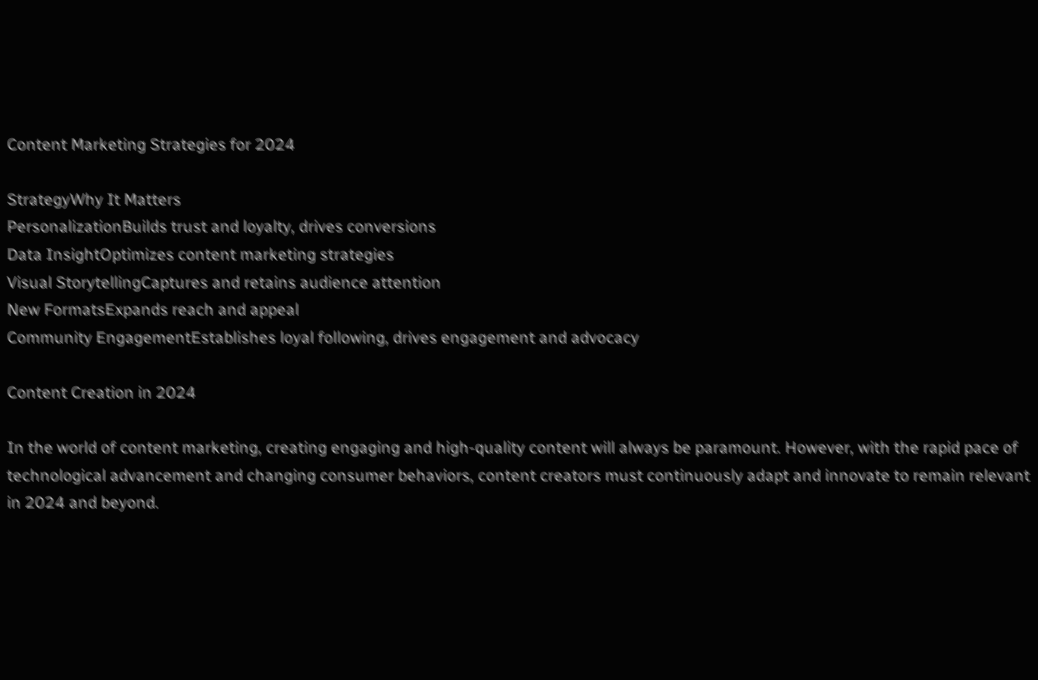Content Marketing Strategies for 2024

StrategyWhy It Matters
PersonalizationBuilds trust and loyalty, drives conversions
Data InsightOptimizes content marketing strategies
Visual StorytellingCaptures and retains audience attention
New FormatsExpands reach and appeal
Community EngagementEstablishes loyal following, drives engagement and advocacy

Content Creation in 2024

In the world of content marketing, creating engaging and high-quality content will always be paramount. However, with the rapid pace of technological advancement and changing consumer behaviors, content creators must continuously adapt and innovate to remain relevant in 2024 and beyond.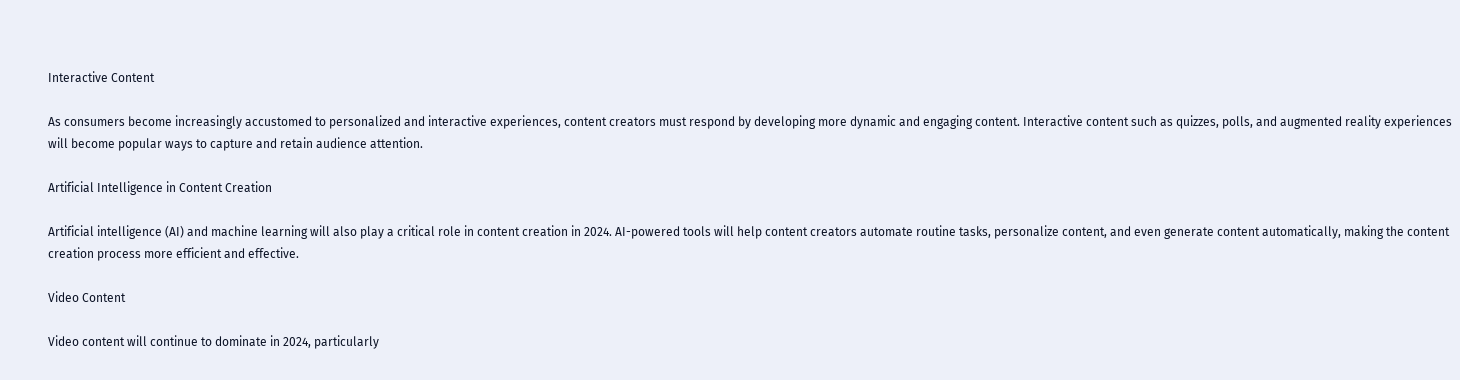Interactive Content

As consumers become increasingly accustomed to personalized and interactive experiences, content creators must respond by developing more dynamic and engaging content. Interactive content such as quizzes, polls, and augmented reality experiences will become popular ways to capture and retain audience attention.

Artificial Intelligence in Content Creation

Artificial intelligence (AI) and machine learning will also play a critical role in content creation in 2024. AI-powered tools will help content creators automate routine tasks, personalize content, and even generate content automatically, making the content creation process more efficient and effective.

Video Content

Video content will continue to dominate in 2024, particularly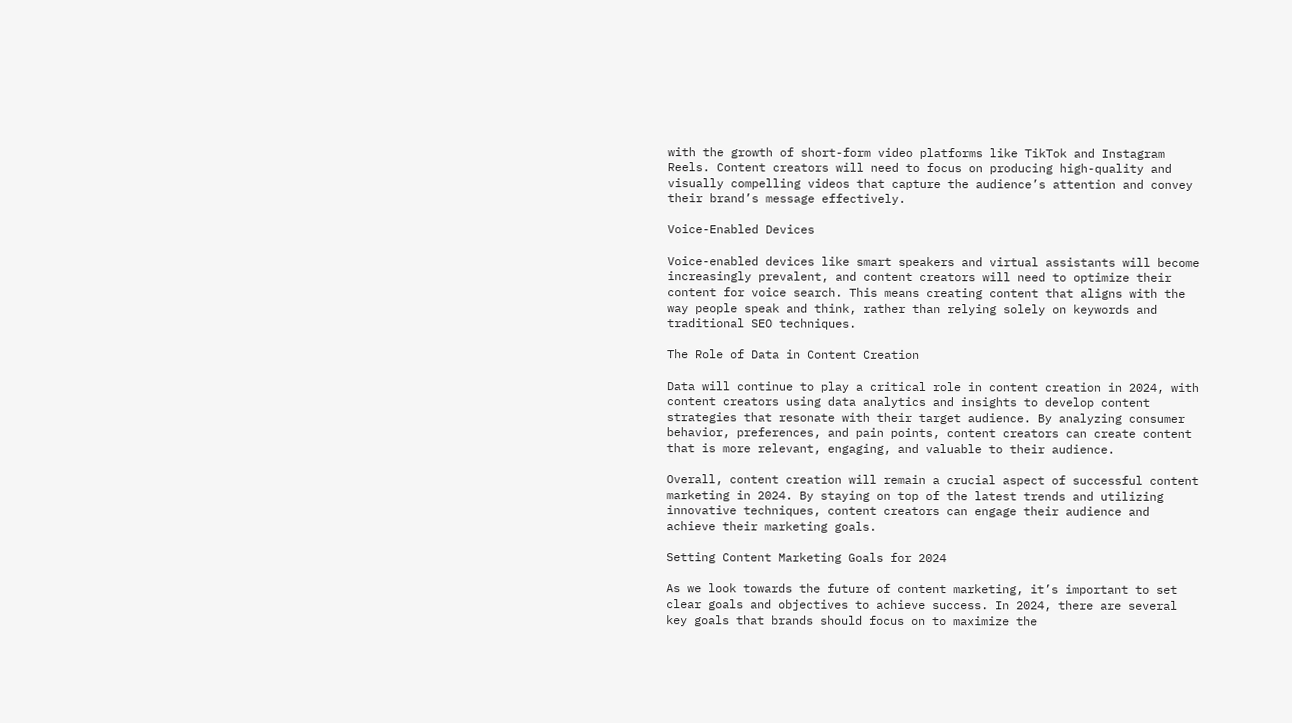with the growth of short-form video platforms like TikTok and Instagram Reels. Content creators will need to focus on producing high-quality and visually compelling videos that capture the audience’s attention and convey their brand’s message effectively.

Voice-Enabled Devices

Voice-enabled devices like smart speakers and virtual assistants will become increasingly prevalent, and content creators will need to optimize their content for voice search. This means creating content that aligns with the way people speak and think, rather than relying solely on keywords and traditional SEO techniques.

The Role of Data in Content Creation

Data will continue to play a critical role in content creation in 2024, with content creators using data analytics and insights to develop content strategies that resonate with their target audience. By analyzing consumer behavior, preferences, and pain points, content creators can create content that is more relevant, engaging, and valuable to their audience.

Overall, content creation will remain a crucial aspect of successful content marketing in 2024. By staying on top of the latest trends and utilizing innovative techniques, content creators can engage their audience and achieve their marketing goals.

Setting Content Marketing Goals for 2024

As we look towards the future of content marketing, it’s important to set clear goals and objectives to achieve success. In 2024, there are several key goals that brands should focus on to maximize the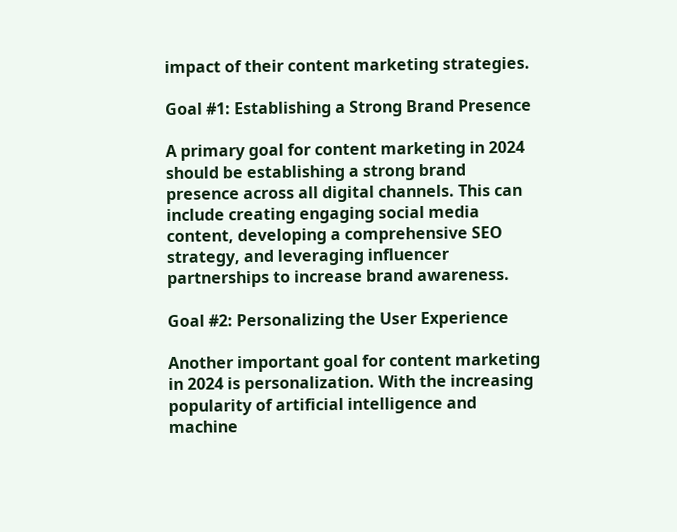impact of their content marketing strategies.

Goal #1: Establishing a Strong Brand Presence

A primary goal for content marketing in 2024 should be establishing a strong brand presence across all digital channels. This can include creating engaging social media content, developing a comprehensive SEO strategy, and leveraging influencer partnerships to increase brand awareness.

Goal #2: Personalizing the User Experience

Another important goal for content marketing in 2024 is personalization. With the increasing popularity of artificial intelligence and machine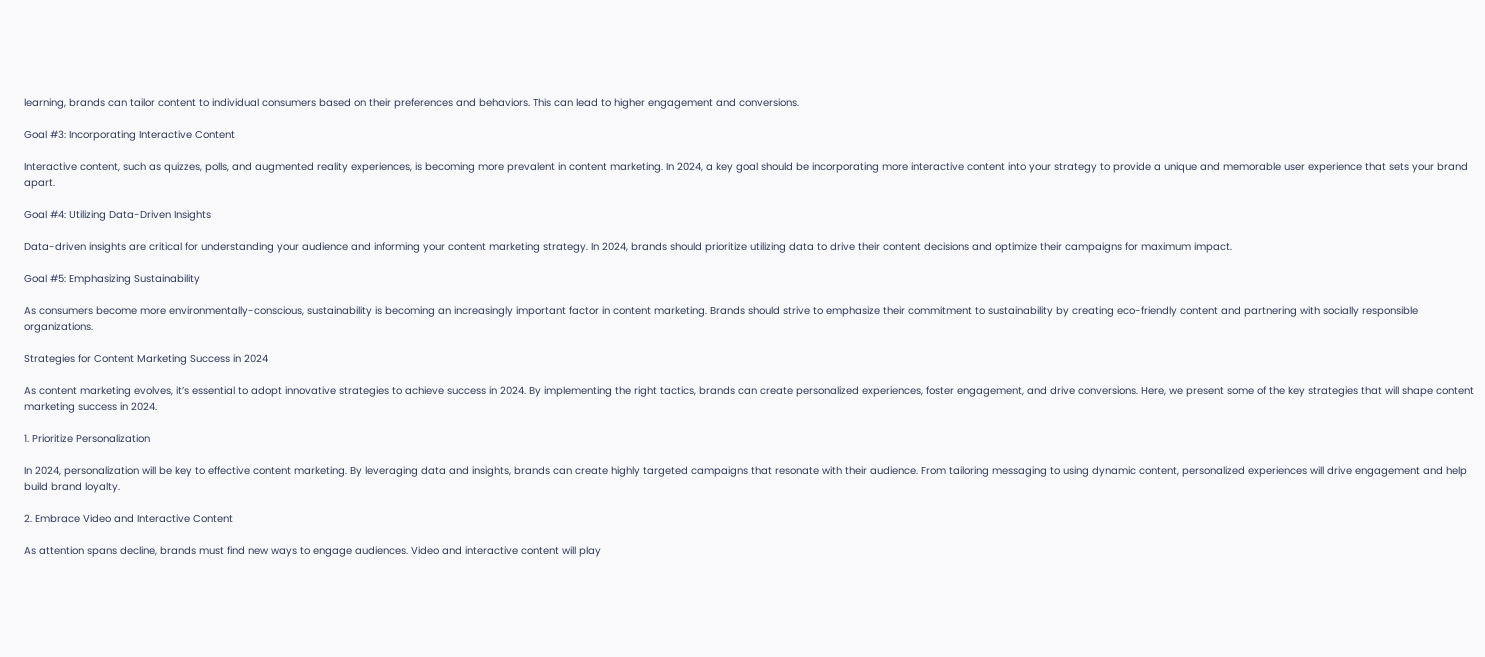learning, brands can tailor content to individual consumers based on their preferences and behaviors. This can lead to higher engagement and conversions.

Goal #3: Incorporating Interactive Content

Interactive content, such as quizzes, polls, and augmented reality experiences, is becoming more prevalent in content marketing. In 2024, a key goal should be incorporating more interactive content into your strategy to provide a unique and memorable user experience that sets your brand apart.

Goal #4: Utilizing Data-Driven Insights

Data-driven insights are critical for understanding your audience and informing your content marketing strategy. In 2024, brands should prioritize utilizing data to drive their content decisions and optimize their campaigns for maximum impact.

Goal #5: Emphasizing Sustainability

As consumers become more environmentally-conscious, sustainability is becoming an increasingly important factor in content marketing. Brands should strive to emphasize their commitment to sustainability by creating eco-friendly content and partnering with socially responsible organizations.

Strategies for Content Marketing Success in 2024

As content marketing evolves, it’s essential to adopt innovative strategies to achieve success in 2024. By implementing the right tactics, brands can create personalized experiences, foster engagement, and drive conversions. Here, we present some of the key strategies that will shape content marketing success in 2024.

1. Prioritize Personalization

In 2024, personalization will be key to effective content marketing. By leveraging data and insights, brands can create highly targeted campaigns that resonate with their audience. From tailoring messaging to using dynamic content, personalized experiences will drive engagement and help build brand loyalty.

2. Embrace Video and Interactive Content

As attention spans decline, brands must find new ways to engage audiences. Video and interactive content will play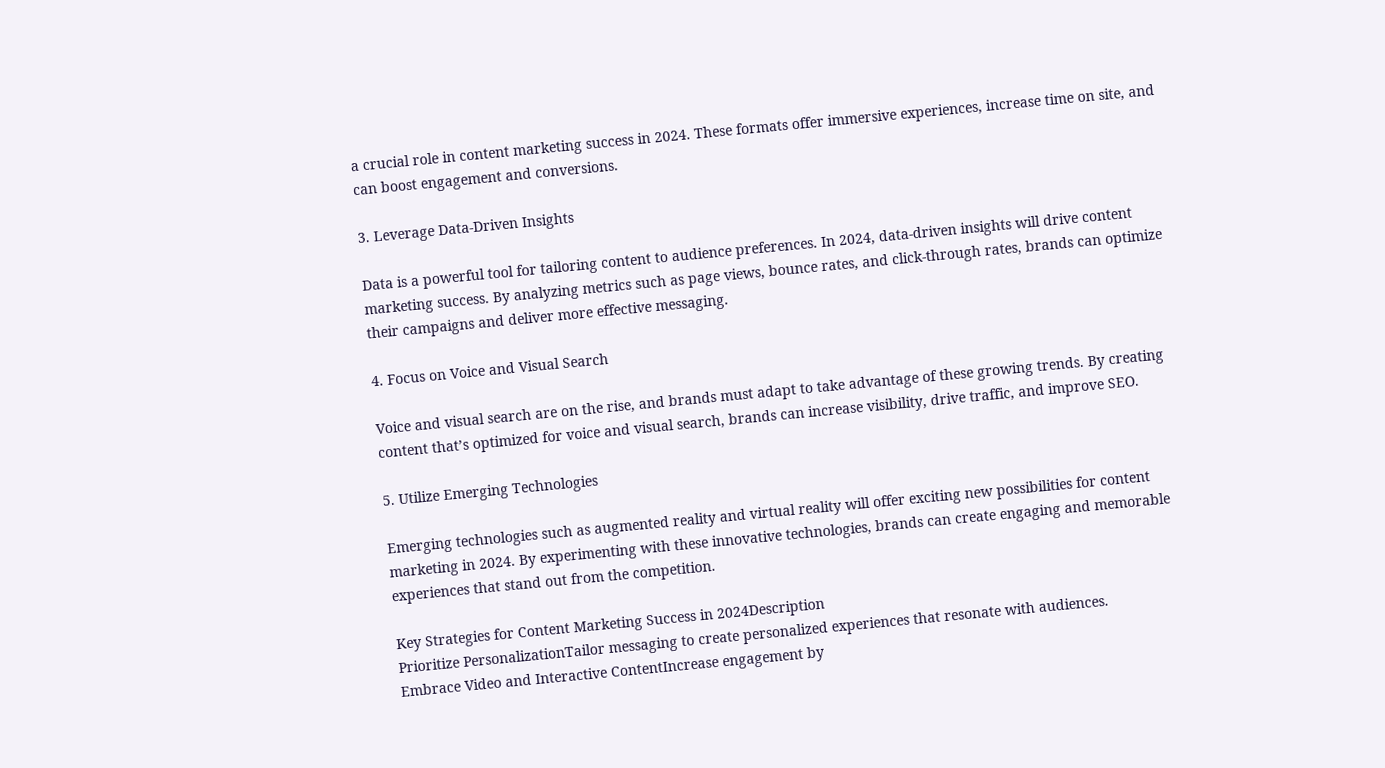a crucial role in content marketing success in 2024. These formats offer immersive experiences, increase time on site, and can boost engagement and conversions.

3. Leverage Data-Driven Insights

Data is a powerful tool for tailoring content to audience preferences. In 2024, data-driven insights will drive content marketing success. By analyzing metrics such as page views, bounce rates, and click-through rates, brands can optimize their campaigns and deliver more effective messaging.

4. Focus on Voice and Visual Search

Voice and visual search are on the rise, and brands must adapt to take advantage of these growing trends. By creating content that’s optimized for voice and visual search, brands can increase visibility, drive traffic, and improve SEO.

5. Utilize Emerging Technologies

Emerging technologies such as augmented reality and virtual reality will offer exciting new possibilities for content marketing in 2024. By experimenting with these innovative technologies, brands can create engaging and memorable experiences that stand out from the competition.

Key Strategies for Content Marketing Success in 2024Description
Prioritize PersonalizationTailor messaging to create personalized experiences that resonate with audiences.
Embrace Video and Interactive ContentIncrease engagement by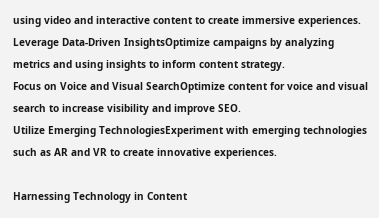using video and interactive content to create immersive experiences.
Leverage Data-Driven InsightsOptimize campaigns by analyzing metrics and using insights to inform content strategy.
Focus on Voice and Visual SearchOptimize content for voice and visual search to increase visibility and improve SEO.
Utilize Emerging TechnologiesExperiment with emerging technologies such as AR and VR to create innovative experiences.

Harnessing Technology in Content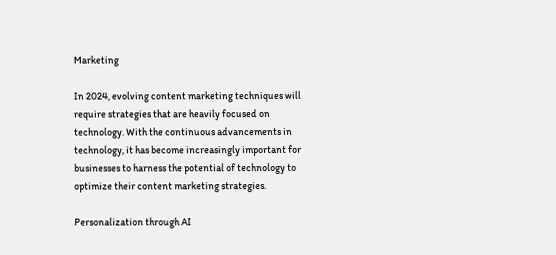Marketing

In 2024, evolving content marketing techniques will require strategies that are heavily focused on technology. With the continuous advancements in technology, it has become increasingly important for businesses to harness the potential of technology to optimize their content marketing strategies.

Personalization through AI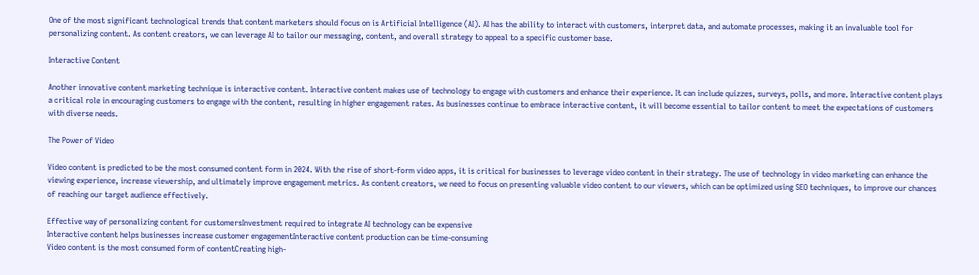One of the most significant technological trends that content marketers should focus on is Artificial Intelligence (AI). AI has the ability to interact with customers, interpret data, and automate processes, making it an invaluable tool for personalizing content. As content creators, we can leverage AI to tailor our messaging, content, and overall strategy to appeal to a specific customer base.

Interactive Content

Another innovative content marketing technique is interactive content. Interactive content makes use of technology to engage with customers and enhance their experience. It can include quizzes, surveys, polls, and more. Interactive content plays a critical role in encouraging customers to engage with the content, resulting in higher engagement rates. As businesses continue to embrace interactive content, it will become essential to tailor content to meet the expectations of customers with diverse needs.

The Power of Video

Video content is predicted to be the most consumed content form in 2024. With the rise of short-form video apps, it is critical for businesses to leverage video content in their strategy. The use of technology in video marketing can enhance the viewing experience, increase viewership, and ultimately improve engagement metrics. As content creators, we need to focus on presenting valuable video content to our viewers, which can be optimized using SEO techniques, to improve our chances of reaching our target audience effectively.

Effective way of personalizing content for customersInvestment required to integrate AI technology can be expensive
Interactive content helps businesses increase customer engagementInteractive content production can be time-consuming
Video content is the most consumed form of contentCreating high-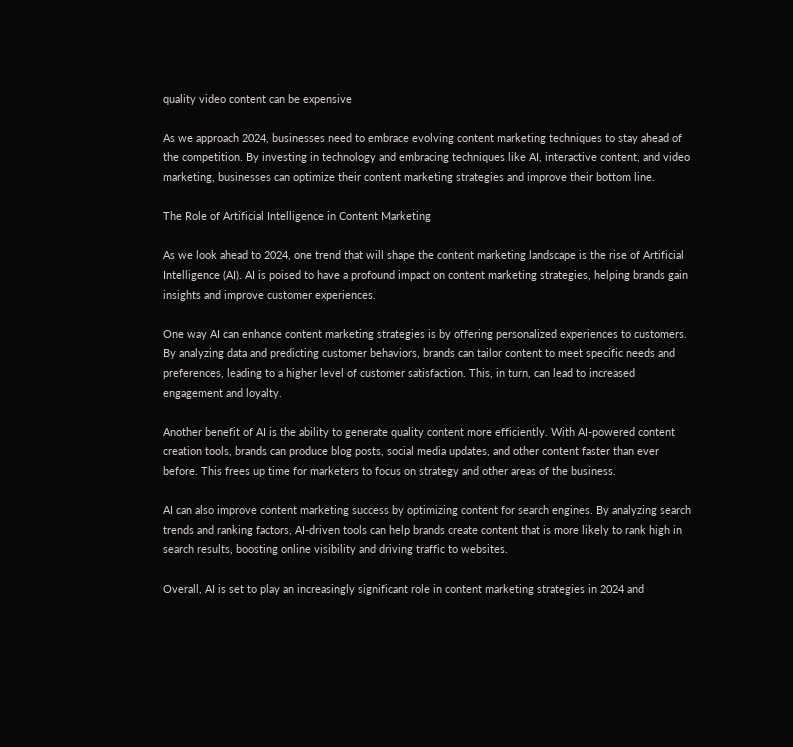quality video content can be expensive

As we approach 2024, businesses need to embrace evolving content marketing techniques to stay ahead of the competition. By investing in technology and embracing techniques like AI, interactive content, and video marketing, businesses can optimize their content marketing strategies and improve their bottom line.

The Role of Artificial Intelligence in Content Marketing

As we look ahead to 2024, one trend that will shape the content marketing landscape is the rise of Artificial Intelligence (AI). AI is poised to have a profound impact on content marketing strategies, helping brands gain insights and improve customer experiences.

One way AI can enhance content marketing strategies is by offering personalized experiences to customers. By analyzing data and predicting customer behaviors, brands can tailor content to meet specific needs and preferences, leading to a higher level of customer satisfaction. This, in turn, can lead to increased engagement and loyalty.

Another benefit of AI is the ability to generate quality content more efficiently. With AI-powered content creation tools, brands can produce blog posts, social media updates, and other content faster than ever before. This frees up time for marketers to focus on strategy and other areas of the business.

AI can also improve content marketing success by optimizing content for search engines. By analyzing search trends and ranking factors, AI-driven tools can help brands create content that is more likely to rank high in search results, boosting online visibility and driving traffic to websites.

Overall, AI is set to play an increasingly significant role in content marketing strategies in 2024 and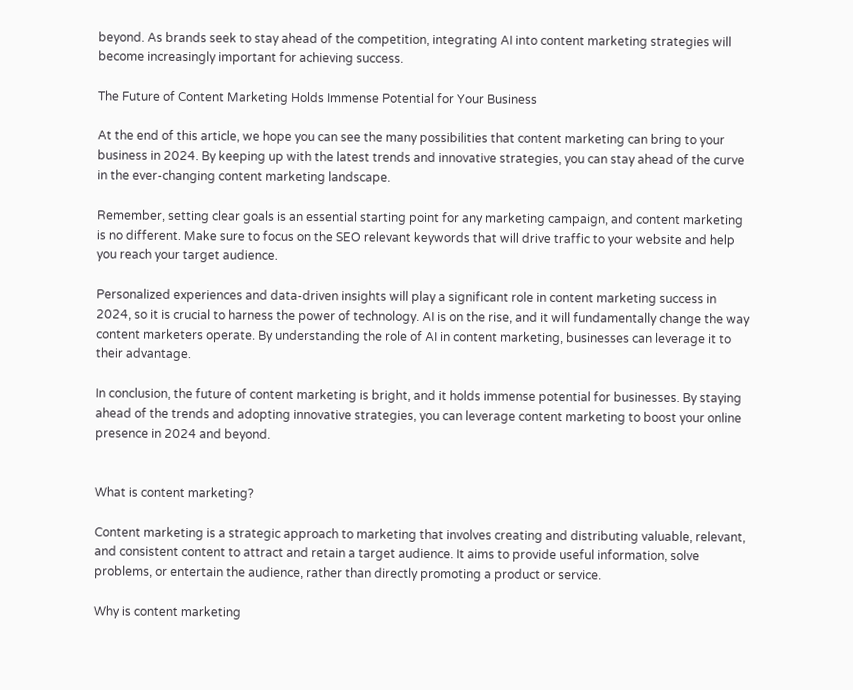beyond. As brands seek to stay ahead of the competition, integrating AI into content marketing strategies will become increasingly important for achieving success.

The Future of Content Marketing Holds Immense Potential for Your Business

At the end of this article, we hope you can see the many possibilities that content marketing can bring to your business in 2024. By keeping up with the latest trends and innovative strategies, you can stay ahead of the curve in the ever-changing content marketing landscape.

Remember, setting clear goals is an essential starting point for any marketing campaign, and content marketing is no different. Make sure to focus on the SEO relevant keywords that will drive traffic to your website and help you reach your target audience.

Personalized experiences and data-driven insights will play a significant role in content marketing success in 2024, so it is crucial to harness the power of technology. AI is on the rise, and it will fundamentally change the way content marketers operate. By understanding the role of AI in content marketing, businesses can leverage it to their advantage.

In conclusion, the future of content marketing is bright, and it holds immense potential for businesses. By staying ahead of the trends and adopting innovative strategies, you can leverage content marketing to boost your online presence in 2024 and beyond.


What is content marketing?

Content marketing is a strategic approach to marketing that involves creating and distributing valuable, relevant, and consistent content to attract and retain a target audience. It aims to provide useful information, solve problems, or entertain the audience, rather than directly promoting a product or service.

Why is content marketing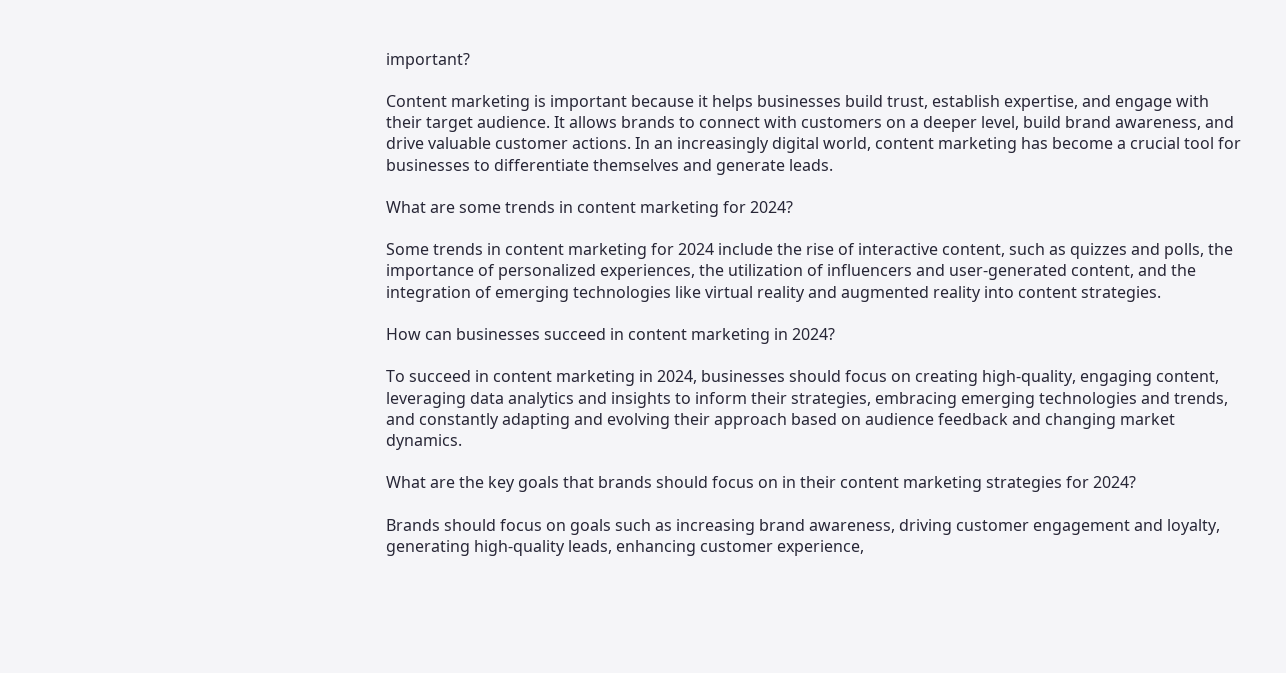important?

Content marketing is important because it helps businesses build trust, establish expertise, and engage with their target audience. It allows brands to connect with customers on a deeper level, build brand awareness, and drive valuable customer actions. In an increasingly digital world, content marketing has become a crucial tool for businesses to differentiate themselves and generate leads.

What are some trends in content marketing for 2024?

Some trends in content marketing for 2024 include the rise of interactive content, such as quizzes and polls, the importance of personalized experiences, the utilization of influencers and user-generated content, and the integration of emerging technologies like virtual reality and augmented reality into content strategies.

How can businesses succeed in content marketing in 2024?

To succeed in content marketing in 2024, businesses should focus on creating high-quality, engaging content, leveraging data analytics and insights to inform their strategies, embracing emerging technologies and trends, and constantly adapting and evolving their approach based on audience feedback and changing market dynamics.

What are the key goals that brands should focus on in their content marketing strategies for 2024?

Brands should focus on goals such as increasing brand awareness, driving customer engagement and loyalty, generating high-quality leads, enhancing customer experience,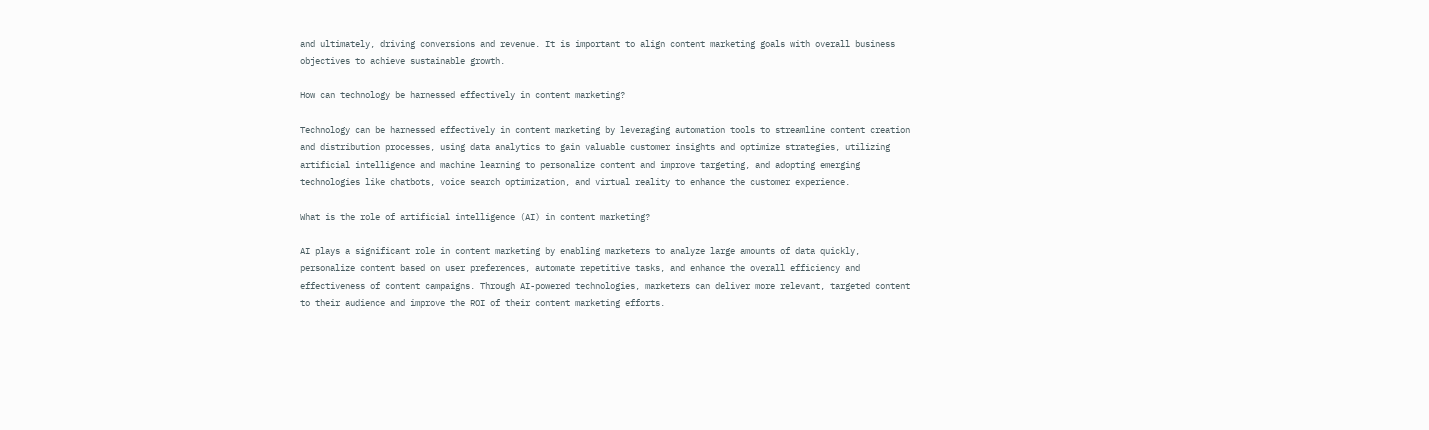and ultimately, driving conversions and revenue. It is important to align content marketing goals with overall business objectives to achieve sustainable growth.

How can technology be harnessed effectively in content marketing?

Technology can be harnessed effectively in content marketing by leveraging automation tools to streamline content creation and distribution processes, using data analytics to gain valuable customer insights and optimize strategies, utilizing artificial intelligence and machine learning to personalize content and improve targeting, and adopting emerging technologies like chatbots, voice search optimization, and virtual reality to enhance the customer experience.

What is the role of artificial intelligence (AI) in content marketing?

AI plays a significant role in content marketing by enabling marketers to analyze large amounts of data quickly, personalize content based on user preferences, automate repetitive tasks, and enhance the overall efficiency and effectiveness of content campaigns. Through AI-powered technologies, marketers can deliver more relevant, targeted content to their audience and improve the ROI of their content marketing efforts.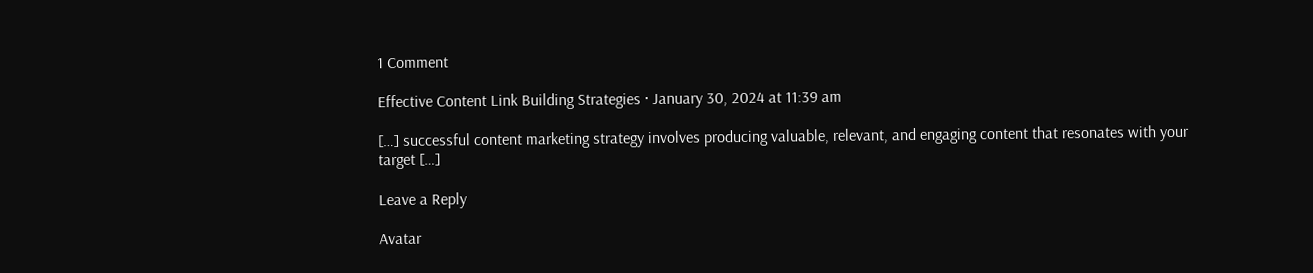1 Comment

Effective Content Link Building Strategies · January 30, 2024 at 11:39 am

[…] successful content marketing strategy involves producing valuable, relevant, and engaging content that resonates with your target […]

Leave a Reply

Avatar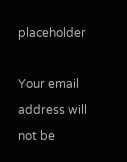placeholder

Your email address will not be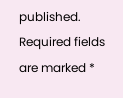published. Required fields are marked *